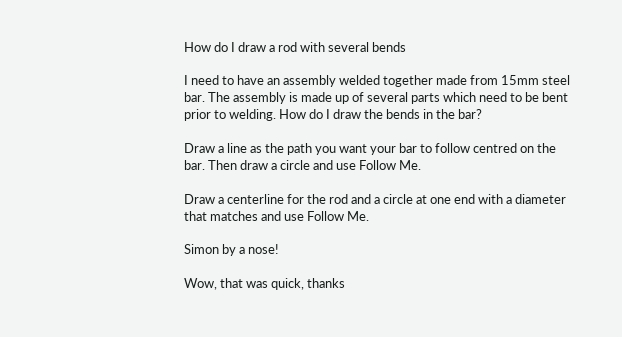How do I draw a rod with several bends

I need to have an assembly welded together made from 15mm steel bar. The assembly is made up of several parts which need to be bent prior to welding. How do I draw the bends in the bar?

Draw a line as the path you want your bar to follow centred on the bar. Then draw a circle and use Follow Me.

Draw a centerline for the rod and a circle at one end with a diameter that matches and use Follow Me.

Simon by a nose!

Wow, that was quick, thanks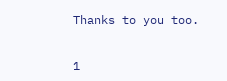Thanks to you too.


1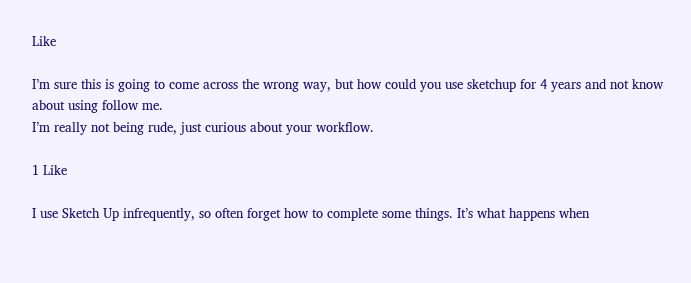Like

I’m sure this is going to come across the wrong way, but how could you use sketchup for 4 years and not know about using follow me.
I’m really not being rude, just curious about your workflow.

1 Like

I use Sketch Up infrequently, so often forget how to complete some things. It’s what happens when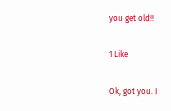you get old!!

1 Like

Ok, got you. I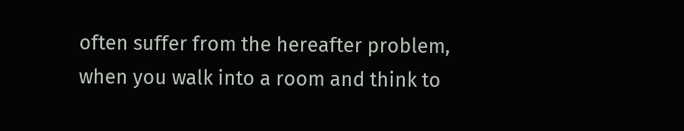often suffer from the hereafter problem, when you walk into a room and think to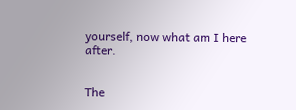yourself, now what am I here after.


The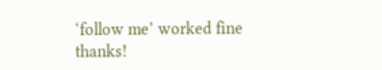‘follow me’ worked fine thanks!